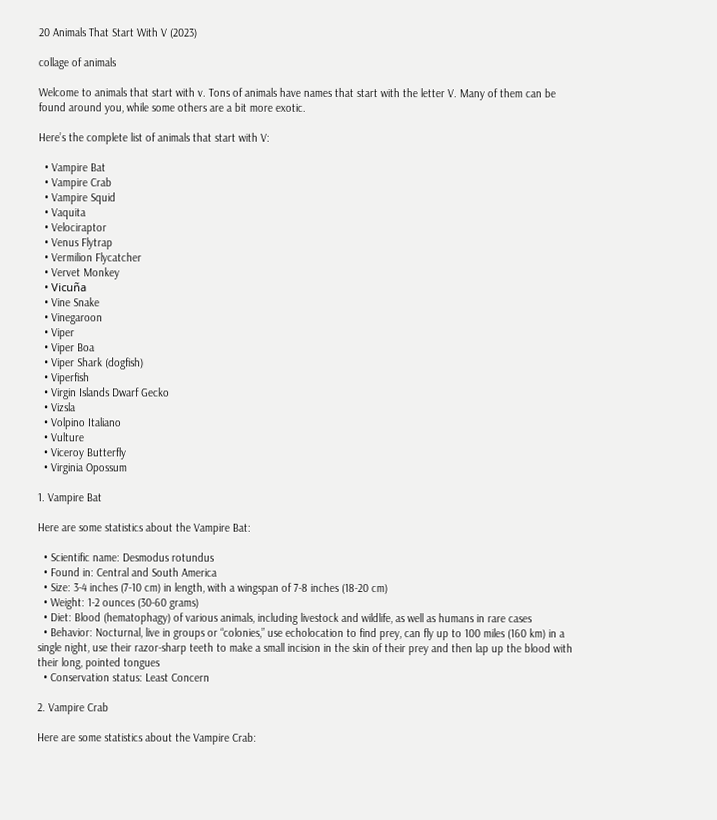20 Animals That Start With V (2023)

collage of animals

Welcome to animals that start with v. Tons of animals have names that start with the letter V. Many of them can be found around you, while some others are a bit more exotic.

Here’s the complete list of animals that start with V:

  • Vampire Bat
  • Vampire Crab
  • Vampire Squid
  • Vaquita
  • Velociraptor
  • Venus Flytrap
  • Vermilion Flycatcher
  • Vervet Monkey
  • Vicuña
  • Vine Snake
  • Vinegaroon
  • Viper
  • Viper Boa
  • Viper Shark (dogfish)
  • Viperfish
  • Virgin Islands Dwarf Gecko
  • Vizsla
  • Volpino Italiano
  • Vulture
  • Viceroy Butterfly
  • Virginia Opossum

1. Vampire Bat

Here are some statistics about the Vampire Bat:

  • Scientific name: Desmodus rotundus
  • Found in: Central and South America
  • Size: 3-4 inches (7-10 cm) in length, with a wingspan of 7-8 inches (18-20 cm)
  • Weight: 1-2 ounces (30-60 grams)
  • Diet: Blood (hematophagy) of various animals, including livestock and wildlife, as well as humans in rare cases
  • Behavior: Nocturnal, live in groups or “colonies,” use echolocation to find prey, can fly up to 100 miles (160 km) in a single night, use their razor-sharp teeth to make a small incision in the skin of their prey and then lap up the blood with their long, pointed tongues
  • Conservation status: Least Concern

2. Vampire Crab

Here are some statistics about the Vampire Crab: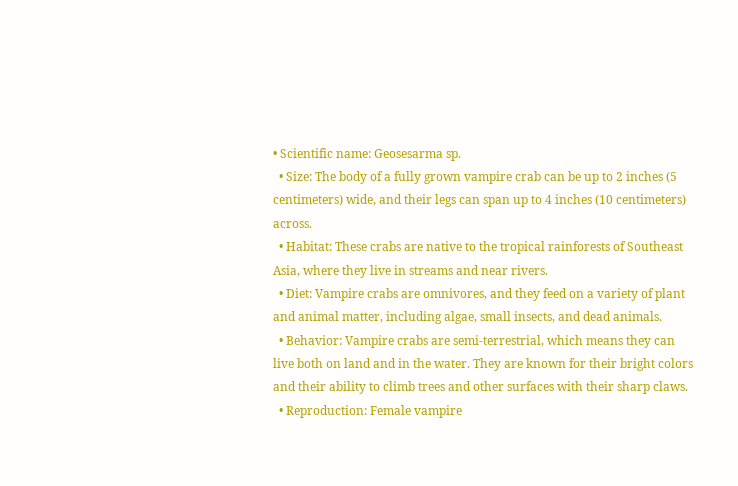• Scientific name: Geosesarma sp.
  • Size: The body of a fully grown vampire crab can be up to 2 inches (5 centimeters) wide, and their legs can span up to 4 inches (10 centimeters) across.
  • Habitat: These crabs are native to the tropical rainforests of Southeast Asia, where they live in streams and near rivers.
  • Diet: Vampire crabs are omnivores, and they feed on a variety of plant and animal matter, including algae, small insects, and dead animals.
  • Behavior: Vampire crabs are semi-terrestrial, which means they can live both on land and in the water. They are known for their bright colors and their ability to climb trees and other surfaces with their sharp claws.
  • Reproduction: Female vampire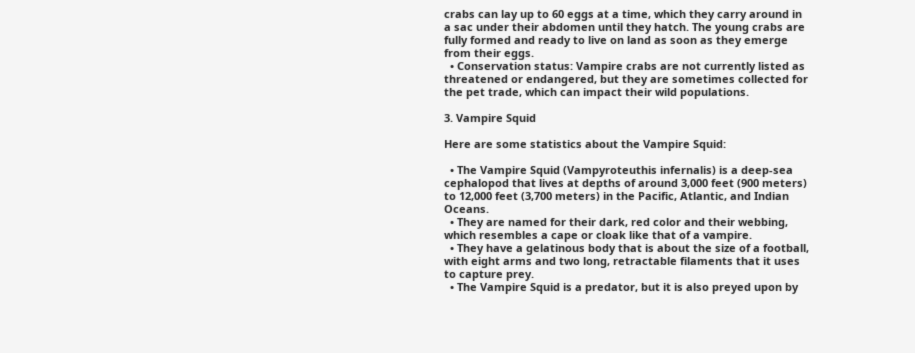crabs can lay up to 60 eggs at a time, which they carry around in a sac under their abdomen until they hatch. The young crabs are fully formed and ready to live on land as soon as they emerge from their eggs.
  • Conservation status: Vampire crabs are not currently listed as threatened or endangered, but they are sometimes collected for the pet trade, which can impact their wild populations.

3. Vampire Squid

Here are some statistics about the Vampire Squid:

  • The Vampire Squid (Vampyroteuthis infernalis) is a deep-sea cephalopod that lives at depths of around 3,000 feet (900 meters) to 12,000 feet (3,700 meters) in the Pacific, Atlantic, and Indian Oceans.
  • They are named for their dark, red color and their webbing, which resembles a cape or cloak like that of a vampire.
  • They have a gelatinous body that is about the size of a football, with eight arms and two long, retractable filaments that it uses to capture prey.
  • The Vampire Squid is a predator, but it is also preyed upon by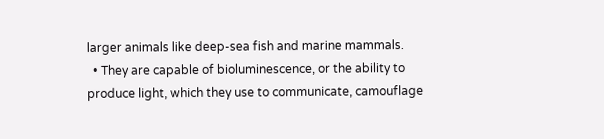larger animals like deep-sea fish and marine mammals.
  • They are capable of bioluminescence, or the ability to produce light, which they use to communicate, camouflage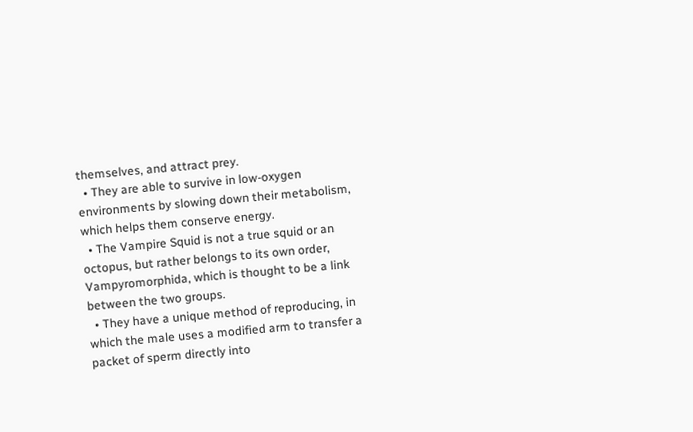themselves, and attract prey.
  • They are able to survive in low-oxygen environments by slowing down their metabolism, which helps them conserve energy.
  • The Vampire Squid is not a true squid or an octopus, but rather belongs to its own order, Vampyromorphida, which is thought to be a link between the two groups.
  • They have a unique method of reproducing, in which the male uses a modified arm to transfer a packet of sperm directly into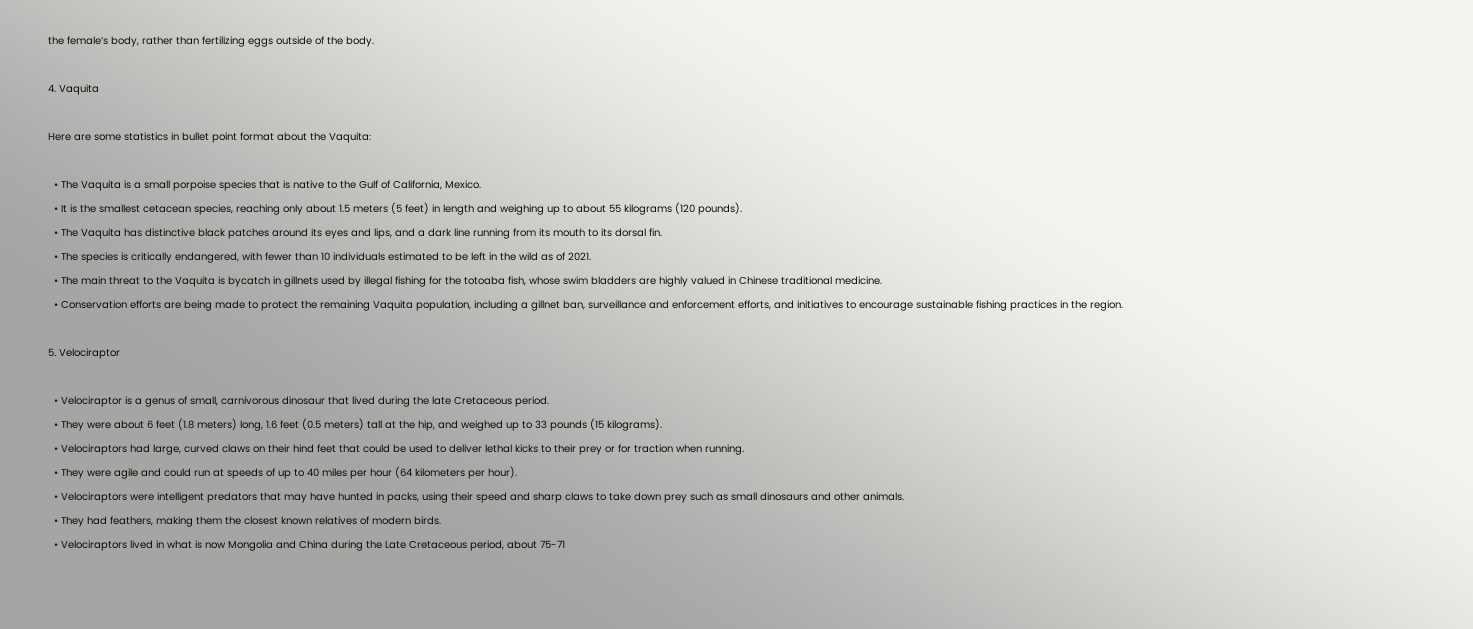the female’s body, rather than fertilizing eggs outside of the body.

4. Vaquita

Here are some statistics in bullet point format about the Vaquita:

  • The Vaquita is a small porpoise species that is native to the Gulf of California, Mexico.
  • It is the smallest cetacean species, reaching only about 1.5 meters (5 feet) in length and weighing up to about 55 kilograms (120 pounds).
  • The Vaquita has distinctive black patches around its eyes and lips, and a dark line running from its mouth to its dorsal fin.
  • The species is critically endangered, with fewer than 10 individuals estimated to be left in the wild as of 2021.
  • The main threat to the Vaquita is bycatch in gillnets used by illegal fishing for the totoaba fish, whose swim bladders are highly valued in Chinese traditional medicine.
  • Conservation efforts are being made to protect the remaining Vaquita population, including a gillnet ban, surveillance and enforcement efforts, and initiatives to encourage sustainable fishing practices in the region.

5. Velociraptor

  • Velociraptor is a genus of small, carnivorous dinosaur that lived during the late Cretaceous period.
  • They were about 6 feet (1.8 meters) long, 1.6 feet (0.5 meters) tall at the hip, and weighed up to 33 pounds (15 kilograms).
  • Velociraptors had large, curved claws on their hind feet that could be used to deliver lethal kicks to their prey or for traction when running.
  • They were agile and could run at speeds of up to 40 miles per hour (64 kilometers per hour).
  • Velociraptors were intelligent predators that may have hunted in packs, using their speed and sharp claws to take down prey such as small dinosaurs and other animals.
  • They had feathers, making them the closest known relatives of modern birds.
  • Velociraptors lived in what is now Mongolia and China during the Late Cretaceous period, about 75-71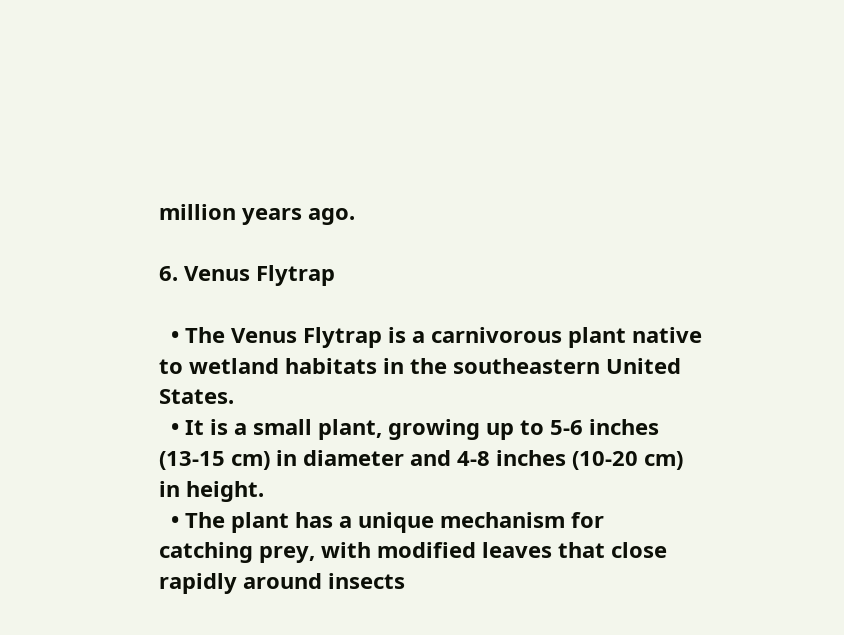million years ago.

6. Venus Flytrap

  • The Venus Flytrap is a carnivorous plant native to wetland habitats in the southeastern United States.
  • It is a small plant, growing up to 5-6 inches (13-15 cm) in diameter and 4-8 inches (10-20 cm) in height.
  • The plant has a unique mechanism for catching prey, with modified leaves that close rapidly around insects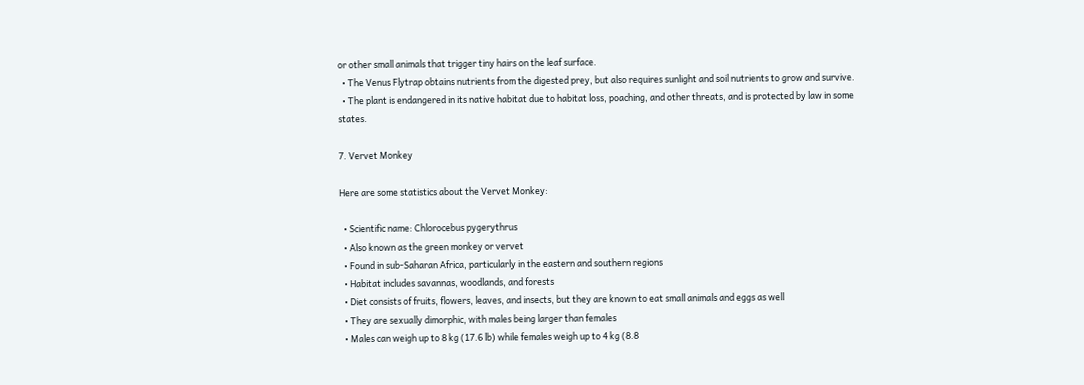or other small animals that trigger tiny hairs on the leaf surface.
  • The Venus Flytrap obtains nutrients from the digested prey, but also requires sunlight and soil nutrients to grow and survive.
  • The plant is endangered in its native habitat due to habitat loss, poaching, and other threats, and is protected by law in some states.

7. Vervet Monkey

Here are some statistics about the Vervet Monkey:

  • Scientific name: Chlorocebus pygerythrus
  • Also known as the green monkey or vervet
  • Found in sub-Saharan Africa, particularly in the eastern and southern regions
  • Habitat includes savannas, woodlands, and forests
  • Diet consists of fruits, flowers, leaves, and insects, but they are known to eat small animals and eggs as well
  • They are sexually dimorphic, with males being larger than females
  • Males can weigh up to 8 kg (17.6 lb) while females weigh up to 4 kg (8.8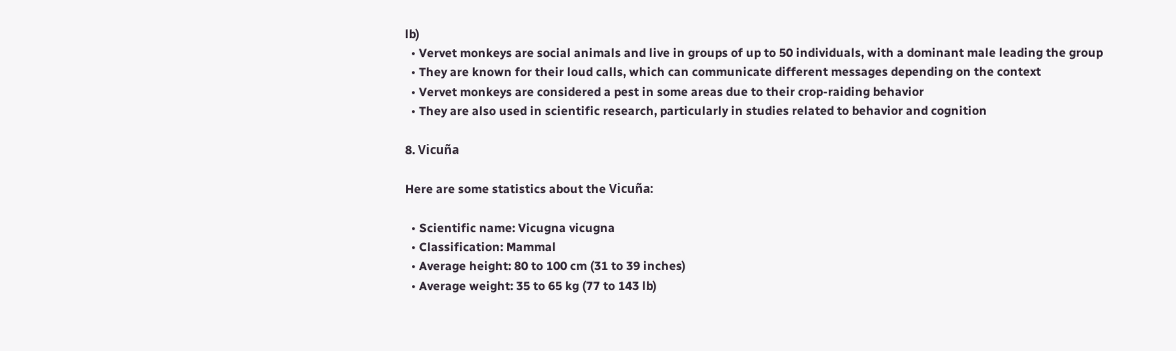lb)
  • Vervet monkeys are social animals and live in groups of up to 50 individuals, with a dominant male leading the group
  • They are known for their loud calls, which can communicate different messages depending on the context
  • Vervet monkeys are considered a pest in some areas due to their crop-raiding behavior
  • They are also used in scientific research, particularly in studies related to behavior and cognition

8. Vicuña

Here are some statistics about the Vicuña:

  • Scientific name: Vicugna vicugna
  • Classification: Mammal
  • Average height: 80 to 100 cm (31 to 39 inches)
  • Average weight: 35 to 65 kg (77 to 143 lb)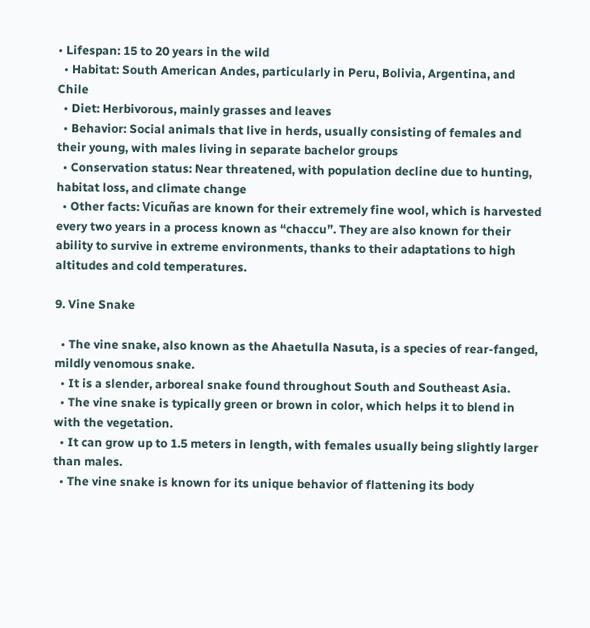• Lifespan: 15 to 20 years in the wild
  • Habitat: South American Andes, particularly in Peru, Bolivia, Argentina, and Chile
  • Diet: Herbivorous, mainly grasses and leaves
  • Behavior: Social animals that live in herds, usually consisting of females and their young, with males living in separate bachelor groups
  • Conservation status: Near threatened, with population decline due to hunting, habitat loss, and climate change
  • Other facts: Vicuñas are known for their extremely fine wool, which is harvested every two years in a process known as “chaccu”. They are also known for their ability to survive in extreme environments, thanks to their adaptations to high altitudes and cold temperatures.

9. Vine Snake

  • The vine snake, also known as the Ahaetulla Nasuta, is a species of rear-fanged, mildly venomous snake.
  • It is a slender, arboreal snake found throughout South and Southeast Asia.
  • The vine snake is typically green or brown in color, which helps it to blend in with the vegetation.
  • It can grow up to 1.5 meters in length, with females usually being slightly larger than males.
  • The vine snake is known for its unique behavior of flattening its body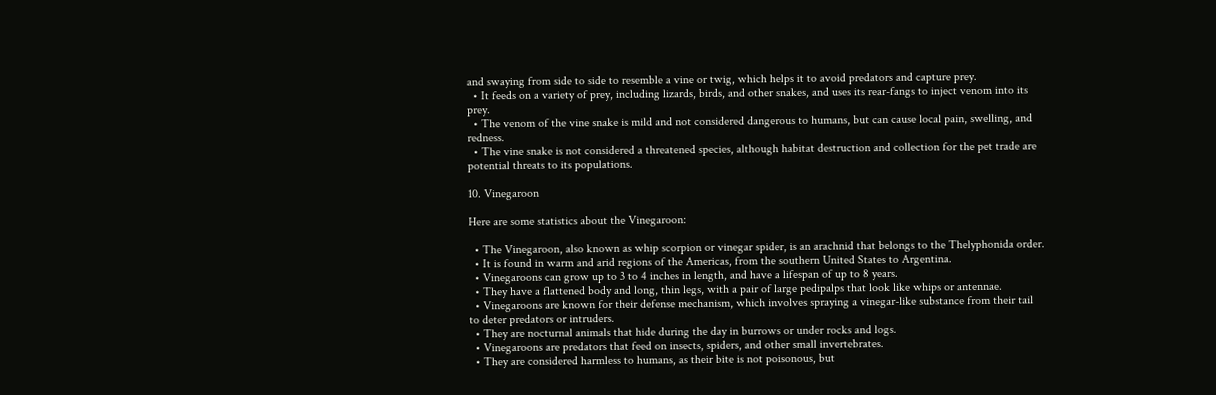and swaying from side to side to resemble a vine or twig, which helps it to avoid predators and capture prey.
  • It feeds on a variety of prey, including lizards, birds, and other snakes, and uses its rear-fangs to inject venom into its prey.
  • The venom of the vine snake is mild and not considered dangerous to humans, but can cause local pain, swelling, and redness.
  • The vine snake is not considered a threatened species, although habitat destruction and collection for the pet trade are potential threats to its populations.

10. Vinegaroon

Here are some statistics about the Vinegaroon:

  • The Vinegaroon, also known as whip scorpion or vinegar spider, is an arachnid that belongs to the Thelyphonida order.
  • It is found in warm and arid regions of the Americas, from the southern United States to Argentina.
  • Vinegaroons can grow up to 3 to 4 inches in length, and have a lifespan of up to 8 years.
  • They have a flattened body and long, thin legs, with a pair of large pedipalps that look like whips or antennae.
  • Vinegaroons are known for their defense mechanism, which involves spraying a vinegar-like substance from their tail to deter predators or intruders.
  • They are nocturnal animals that hide during the day in burrows or under rocks and logs.
  • Vinegaroons are predators that feed on insects, spiders, and other small invertebrates.
  • They are considered harmless to humans, as their bite is not poisonous, but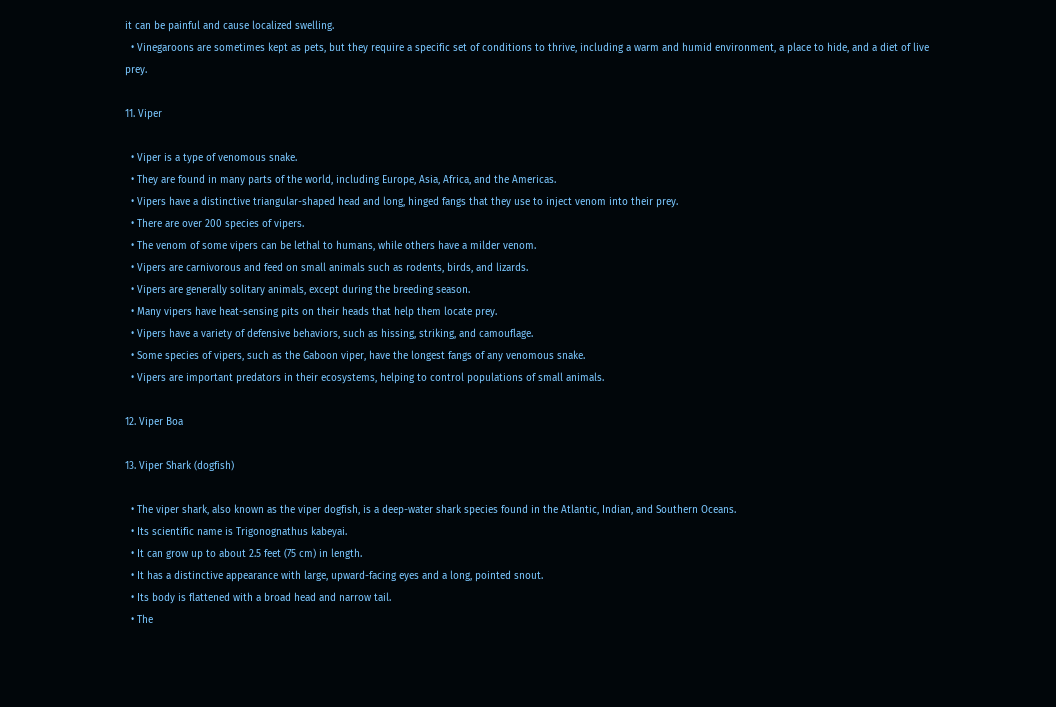it can be painful and cause localized swelling.
  • Vinegaroons are sometimes kept as pets, but they require a specific set of conditions to thrive, including a warm and humid environment, a place to hide, and a diet of live prey.

11. Viper

  • Viper is a type of venomous snake.
  • They are found in many parts of the world, including Europe, Asia, Africa, and the Americas.
  • Vipers have a distinctive triangular-shaped head and long, hinged fangs that they use to inject venom into their prey.
  • There are over 200 species of vipers.
  • The venom of some vipers can be lethal to humans, while others have a milder venom.
  • Vipers are carnivorous and feed on small animals such as rodents, birds, and lizards.
  • Vipers are generally solitary animals, except during the breeding season.
  • Many vipers have heat-sensing pits on their heads that help them locate prey.
  • Vipers have a variety of defensive behaviors, such as hissing, striking, and camouflage.
  • Some species of vipers, such as the Gaboon viper, have the longest fangs of any venomous snake.
  • Vipers are important predators in their ecosystems, helping to control populations of small animals.

12. Viper Boa

13. Viper Shark (dogfish)

  • The viper shark, also known as the viper dogfish, is a deep-water shark species found in the Atlantic, Indian, and Southern Oceans.
  • Its scientific name is Trigonognathus kabeyai.
  • It can grow up to about 2.5 feet (75 cm) in length.
  • It has a distinctive appearance with large, upward-facing eyes and a long, pointed snout.
  • Its body is flattened with a broad head and narrow tail.
  • The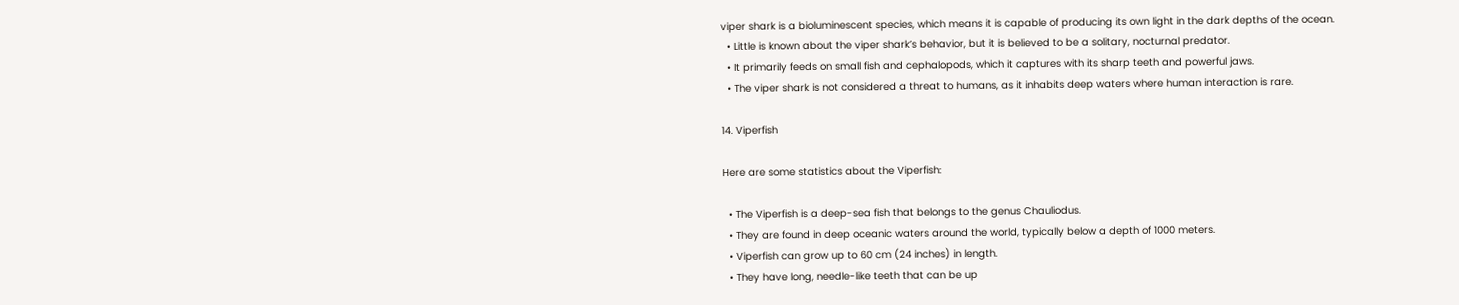viper shark is a bioluminescent species, which means it is capable of producing its own light in the dark depths of the ocean.
  • Little is known about the viper shark’s behavior, but it is believed to be a solitary, nocturnal predator.
  • It primarily feeds on small fish and cephalopods, which it captures with its sharp teeth and powerful jaws.
  • The viper shark is not considered a threat to humans, as it inhabits deep waters where human interaction is rare.

14. Viperfish

Here are some statistics about the Viperfish:

  • The Viperfish is a deep-sea fish that belongs to the genus Chauliodus.
  • They are found in deep oceanic waters around the world, typically below a depth of 1000 meters.
  • Viperfish can grow up to 60 cm (24 inches) in length.
  • They have long, needle-like teeth that can be up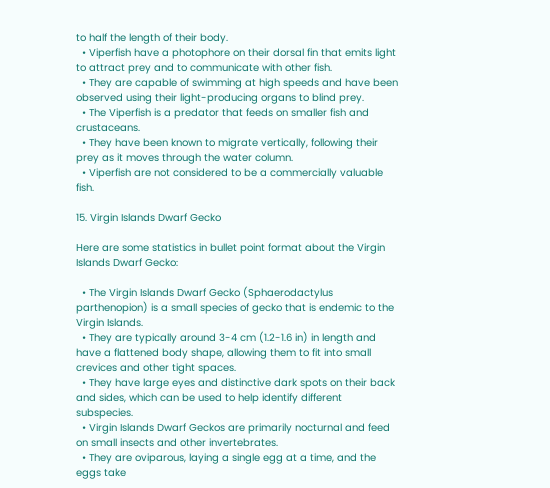to half the length of their body.
  • Viperfish have a photophore on their dorsal fin that emits light to attract prey and to communicate with other fish.
  • They are capable of swimming at high speeds and have been observed using their light-producing organs to blind prey.
  • The Viperfish is a predator that feeds on smaller fish and crustaceans.
  • They have been known to migrate vertically, following their prey as it moves through the water column.
  • Viperfish are not considered to be a commercially valuable fish.

15. Virgin Islands Dwarf Gecko

Here are some statistics in bullet point format about the Virgin Islands Dwarf Gecko:

  • The Virgin Islands Dwarf Gecko (Sphaerodactylus parthenopion) is a small species of gecko that is endemic to the Virgin Islands.
  • They are typically around 3-4 cm (1.2-1.6 in) in length and have a flattened body shape, allowing them to fit into small crevices and other tight spaces.
  • They have large eyes and distinctive dark spots on their back and sides, which can be used to help identify different subspecies.
  • Virgin Islands Dwarf Geckos are primarily nocturnal and feed on small insects and other invertebrates.
  • They are oviparous, laying a single egg at a time, and the eggs take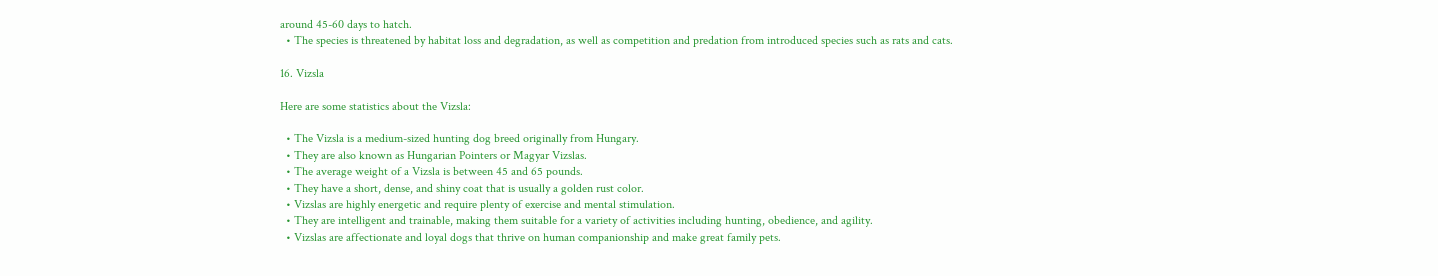around 45-60 days to hatch.
  • The species is threatened by habitat loss and degradation, as well as competition and predation from introduced species such as rats and cats.

16. Vizsla

Here are some statistics about the Vizsla:

  • The Vizsla is a medium-sized hunting dog breed originally from Hungary.
  • They are also known as Hungarian Pointers or Magyar Vizslas.
  • The average weight of a Vizsla is between 45 and 65 pounds.
  • They have a short, dense, and shiny coat that is usually a golden rust color.
  • Vizslas are highly energetic and require plenty of exercise and mental stimulation.
  • They are intelligent and trainable, making them suitable for a variety of activities including hunting, obedience, and agility.
  • Vizslas are affectionate and loyal dogs that thrive on human companionship and make great family pets.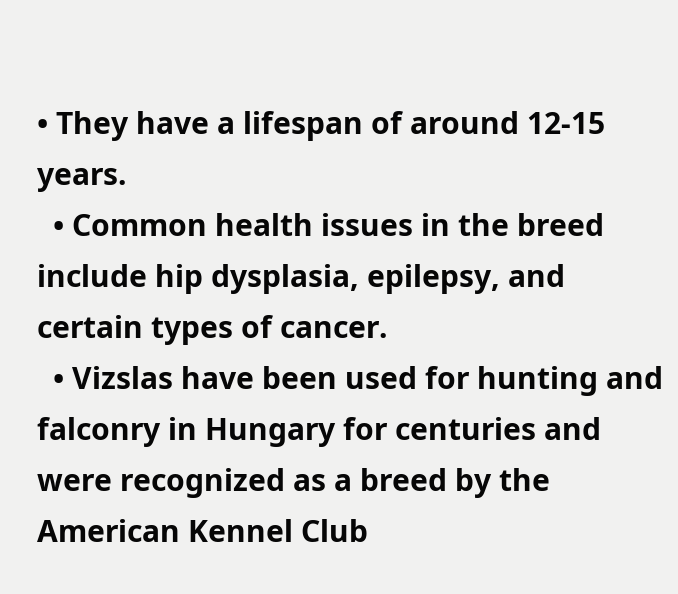• They have a lifespan of around 12-15 years.
  • Common health issues in the breed include hip dysplasia, epilepsy, and certain types of cancer.
  • Vizslas have been used for hunting and falconry in Hungary for centuries and were recognized as a breed by the American Kennel Club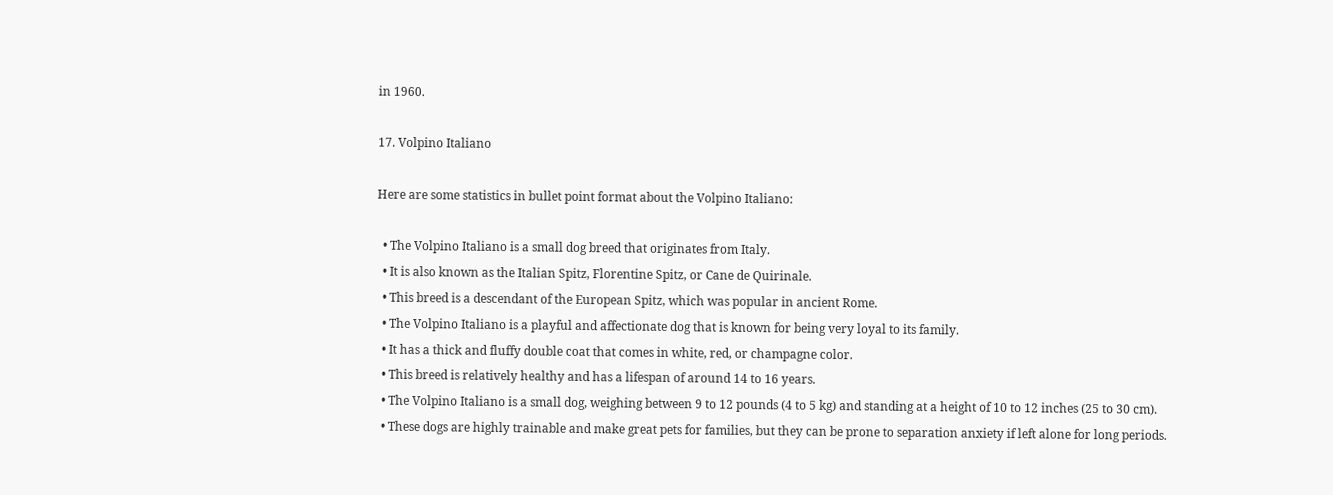in 1960.

17. Volpino Italiano

Here are some statistics in bullet point format about the Volpino Italiano:

  • The Volpino Italiano is a small dog breed that originates from Italy.
  • It is also known as the Italian Spitz, Florentine Spitz, or Cane de Quirinale.
  • This breed is a descendant of the European Spitz, which was popular in ancient Rome.
  • The Volpino Italiano is a playful and affectionate dog that is known for being very loyal to its family.
  • It has a thick and fluffy double coat that comes in white, red, or champagne color.
  • This breed is relatively healthy and has a lifespan of around 14 to 16 years.
  • The Volpino Italiano is a small dog, weighing between 9 to 12 pounds (4 to 5 kg) and standing at a height of 10 to 12 inches (25 to 30 cm).
  • These dogs are highly trainable and make great pets for families, but they can be prone to separation anxiety if left alone for long periods.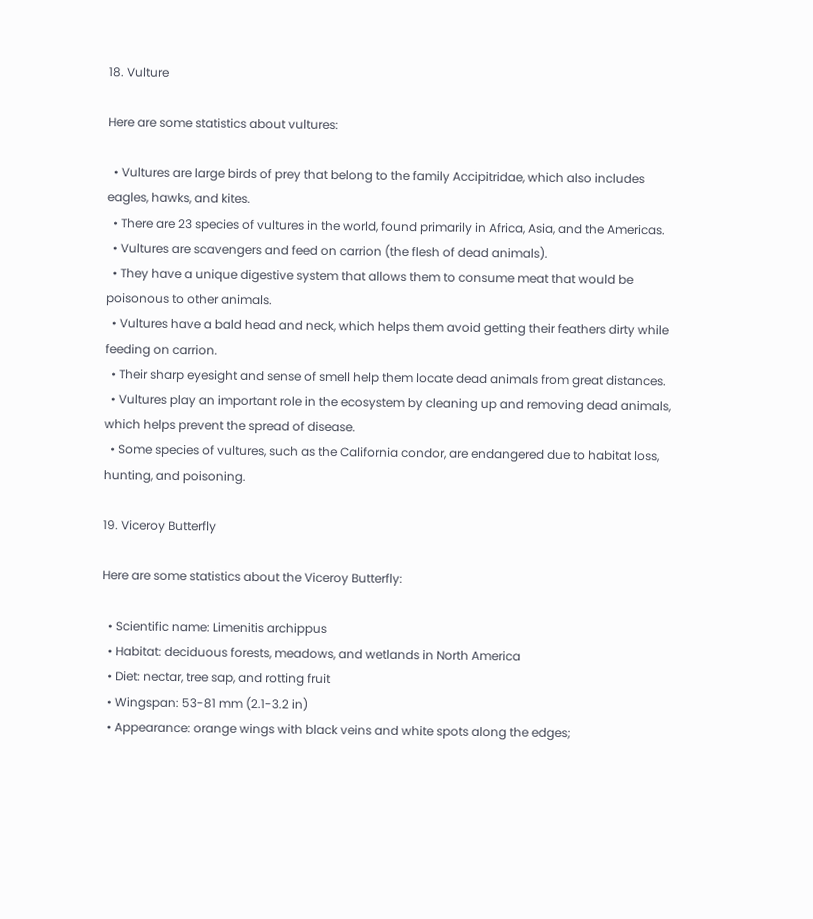18. Vulture

Here are some statistics about vultures:

  • Vultures are large birds of prey that belong to the family Accipitridae, which also includes eagles, hawks, and kites.
  • There are 23 species of vultures in the world, found primarily in Africa, Asia, and the Americas.
  • Vultures are scavengers and feed on carrion (the flesh of dead animals).
  • They have a unique digestive system that allows them to consume meat that would be poisonous to other animals.
  • Vultures have a bald head and neck, which helps them avoid getting their feathers dirty while feeding on carrion.
  • Their sharp eyesight and sense of smell help them locate dead animals from great distances.
  • Vultures play an important role in the ecosystem by cleaning up and removing dead animals, which helps prevent the spread of disease.
  • Some species of vultures, such as the California condor, are endangered due to habitat loss, hunting, and poisoning.

19. Viceroy Butterfly

Here are some statistics about the Viceroy Butterfly:

  • Scientific name: Limenitis archippus
  • Habitat: deciduous forests, meadows, and wetlands in North America
  • Diet: nectar, tree sap, and rotting fruit
  • Wingspan: 53-81 mm (2.1-3.2 in)
  • Appearance: orange wings with black veins and white spots along the edges;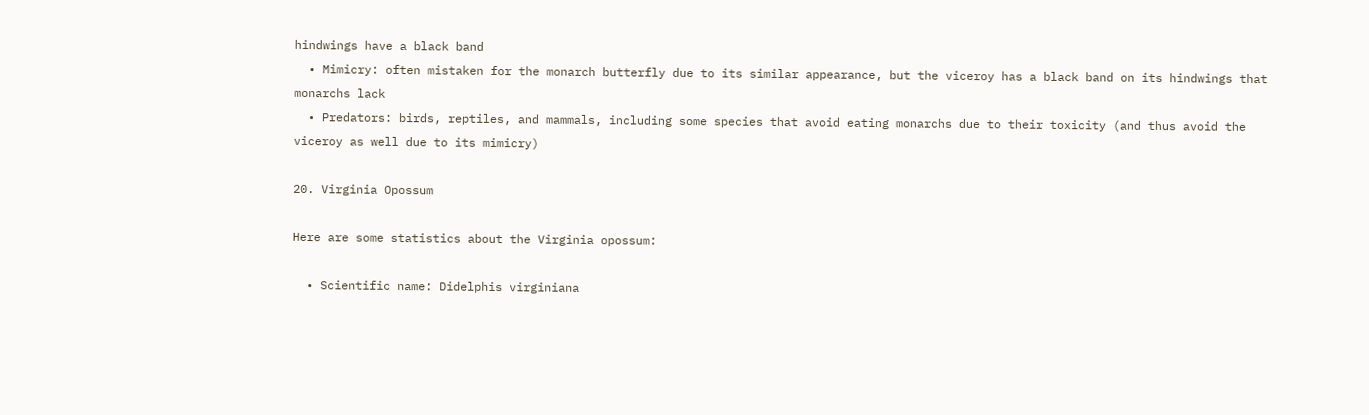hindwings have a black band
  • Mimicry: often mistaken for the monarch butterfly due to its similar appearance, but the viceroy has a black band on its hindwings that monarchs lack
  • Predators: birds, reptiles, and mammals, including some species that avoid eating monarchs due to their toxicity (and thus avoid the viceroy as well due to its mimicry)

20. Virginia Opossum

Here are some statistics about the Virginia opossum:

  • Scientific name: Didelphis virginiana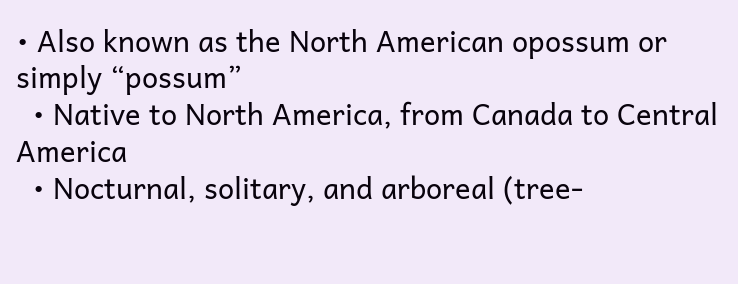• Also known as the North American opossum or simply “possum”
  • Native to North America, from Canada to Central America
  • Nocturnal, solitary, and arboreal (tree-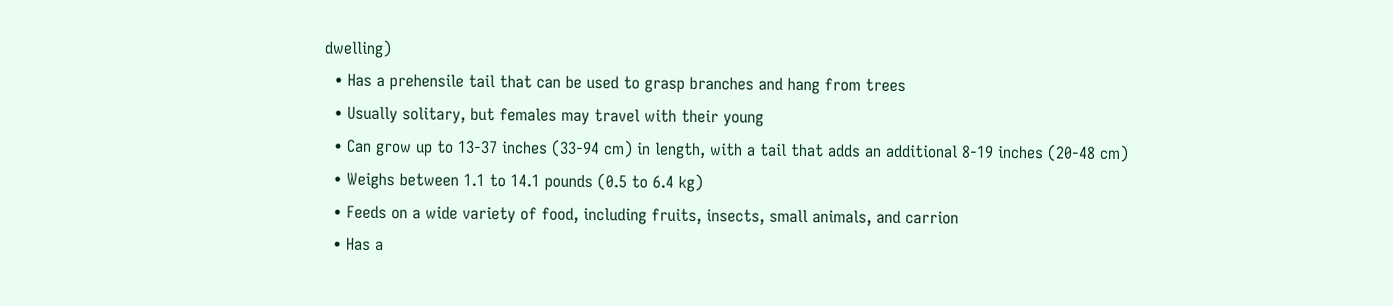dwelling)
  • Has a prehensile tail that can be used to grasp branches and hang from trees
  • Usually solitary, but females may travel with their young
  • Can grow up to 13-37 inches (33-94 cm) in length, with a tail that adds an additional 8-19 inches (20-48 cm)
  • Weighs between 1.1 to 14.1 pounds (0.5 to 6.4 kg)
  • Feeds on a wide variety of food, including fruits, insects, small animals, and carrion
  • Has a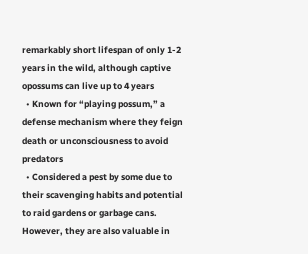remarkably short lifespan of only 1-2 years in the wild, although captive opossums can live up to 4 years
  • Known for “playing possum,” a defense mechanism where they feign death or unconsciousness to avoid predators
  • Considered a pest by some due to their scavenging habits and potential to raid gardens or garbage cans. However, they are also valuable in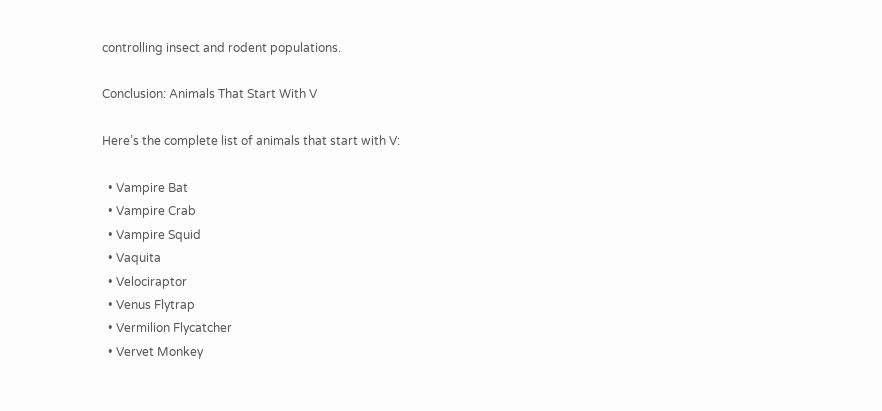controlling insect and rodent populations.

Conclusion: Animals That Start With V

Here’s the complete list of animals that start with V:

  • Vampire Bat
  • Vampire Crab
  • Vampire Squid
  • Vaquita
  • Velociraptor
  • Venus Flytrap
  • Vermilion Flycatcher
  • Vervet Monkey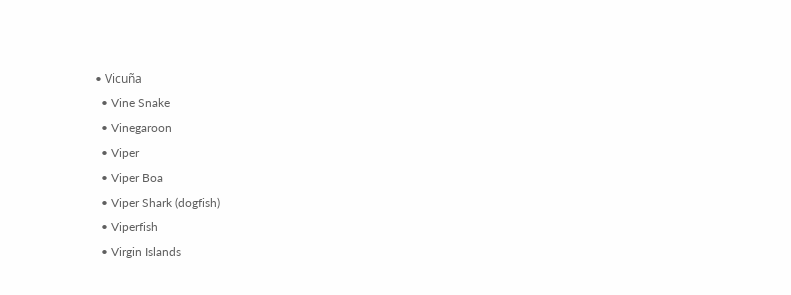• Vicuña
  • Vine Snake
  • Vinegaroon
  • Viper
  • Viper Boa
  • Viper Shark (dogfish)
  • Viperfish
  • Virgin Islands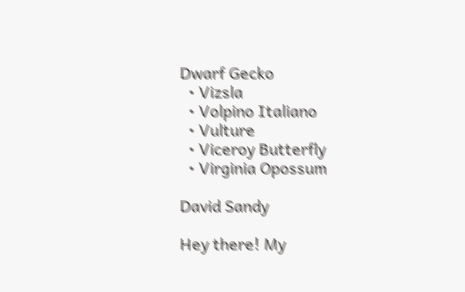Dwarf Gecko
  • Vizsla
  • Volpino Italiano
  • Vulture
  • Viceroy Butterfly
  • Virginia Opossum

David Sandy

Hey there! My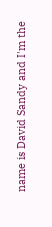name is David Sandy and I'm the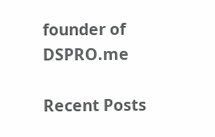founder of DSPRO.me

Recent Posts